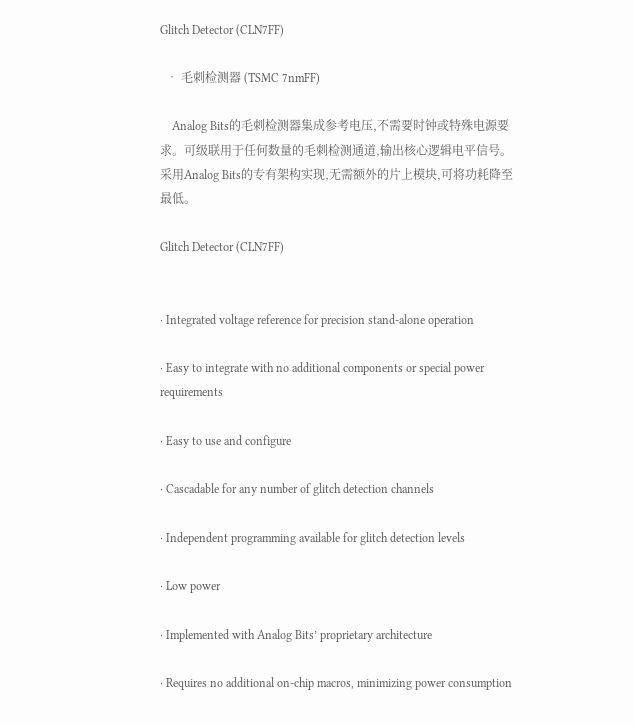Glitch Detector (CLN7FF)

  • 毛刺检测器 (TSMC 7nmFF)

    Analog Bits的毛刺检测器集成参考电压,不需要时钟或特殊电源要求。可级联用于任何数量的毛刺检测通道,输出核心逻辑电平信号。采用Analog Bits的专有架构实现,无需额外的片上模块,可将功耗降至最低。

Glitch Detector (CLN7FF)


· Integrated voltage reference for precision stand-alone operation

· Easy to integrate with no additional components or special power requirements

· Easy to use and configure

· Cascadable for any number of glitch detection channels

· Independent programming available for glitch detection levels

· Low power

· Implemented with Analog Bits’ proprietary architecture

· Requires no additional on-chip macros, minimizing power consumption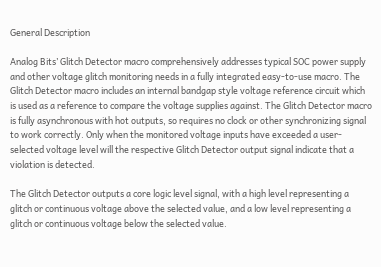General Description

Analog Bits’ Glitch Detector macro comprehensively addresses typical SOC power supply and other voltage glitch monitoring needs in a fully integrated easy-to-use macro. The Glitch Detector macro includes an internal bandgap style voltage reference circuit which is used as a reference to compare the voltage supplies against. The Glitch Detector macro is fully asynchronous with hot outputs, so requires no clock or other synchronizing signal to work correctly. Only when the monitored voltage inputs have exceeded a user-selected voltage level will the respective Glitch Detector output signal indicate that a violation is detected.

The Glitch Detector outputs a core logic level signal, with a high level representing a glitch or continuous voltage above the selected value, and a low level representing a glitch or continuous voltage below the selected value.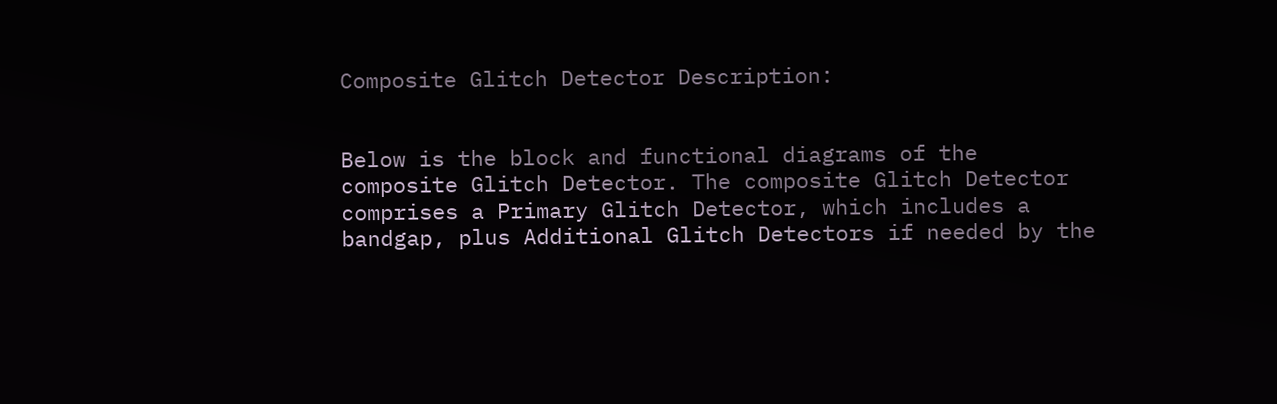Composite Glitch Detector Description:


Below is the block and functional diagrams of the composite Glitch Detector. The composite Glitch Detector comprises a Primary Glitch Detector, which includes a bandgap, plus Additional Glitch Detectors if needed by the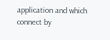application and which connect by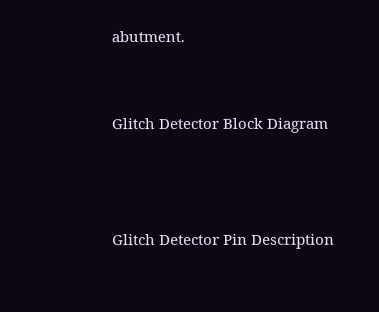abutment.


Glitch Detector Block Diagram



Glitch Detector Pin Description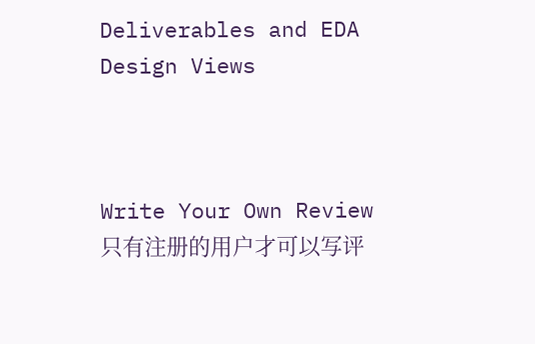Deliverables and EDA Design Views



Write Your Own Review
只有注册的用户才可以写评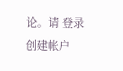论。请 登录 创建帐户